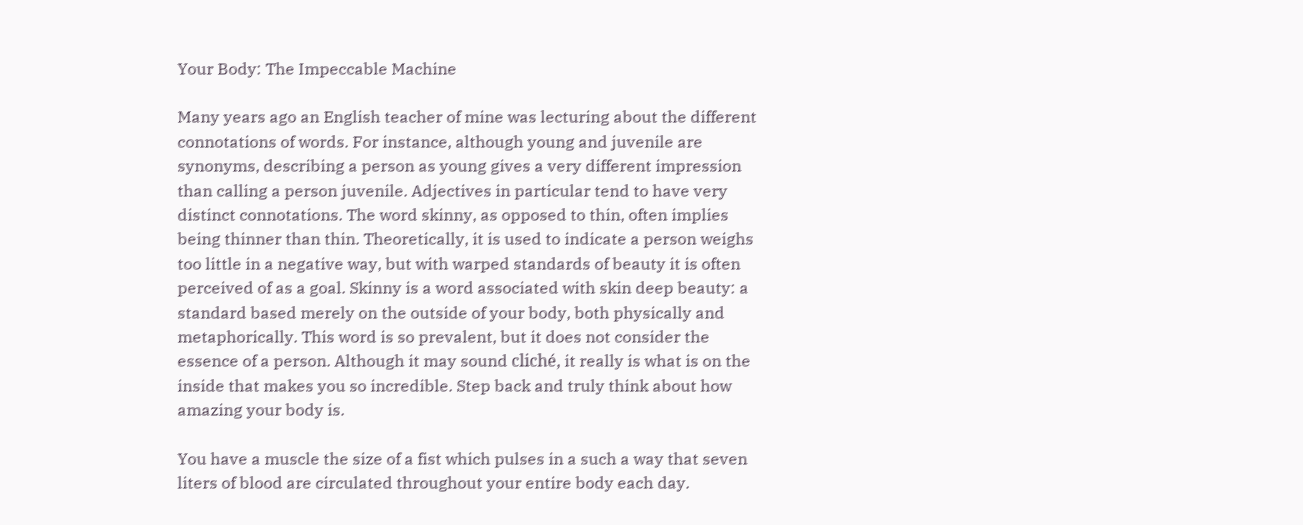Your Body: The Impeccable Machine

Many years ago an English teacher of mine was lecturing about the different connotations of words. For instance, although young and juvenile are synonyms, describing a person as young gives a very different impression than calling a person juvenile. Adjectives in particular tend to have very distinct connotations. The word skinny, as opposed to thin, often implies being thinner than thin. Theoretically, it is used to indicate a person weighs too little in a negative way, but with warped standards of beauty it is often perceived of as a goal. Skinny is a word associated with skin deep beauty: a standard based merely on the outside of your body, both physically and metaphorically. This word is so prevalent, but it does not consider the essence of a person. Although it may sound cliché, it really is what is on the inside that makes you so incredible. Step back and truly think about how amazing your body is.

You have a muscle the size of a fist which pulses in a such a way that seven liters of blood are circulated throughout your entire body each day.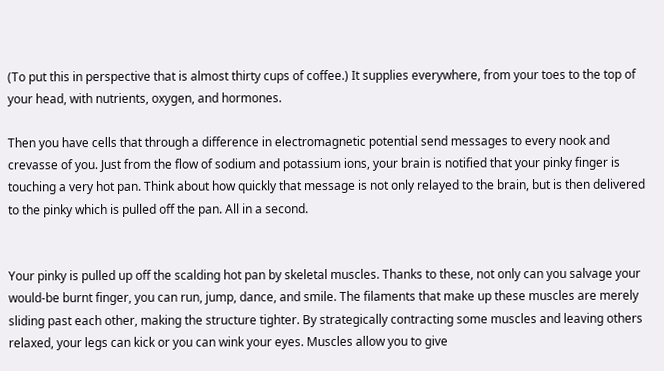(To put this in perspective that is almost thirty cups of coffee.) It supplies everywhere, from your toes to the top of your head, with nutrients, oxygen, and hormones.

Then you have cells that through a difference in electromagnetic potential send messages to every nook and crevasse of you. Just from the flow of sodium and potassium ions, your brain is notified that your pinky finger is touching a very hot pan. Think about how quickly that message is not only relayed to the brain, but is then delivered to the pinky which is pulled off the pan. All in a second.


Your pinky is pulled up off the scalding hot pan by skeletal muscles. Thanks to these, not only can you salvage your would-be burnt finger, you can run, jump, dance, and smile. The filaments that make up these muscles are merely sliding past each other, making the structure tighter. By strategically contracting some muscles and leaving others relaxed, your legs can kick or you can wink your eyes. Muscles allow you to give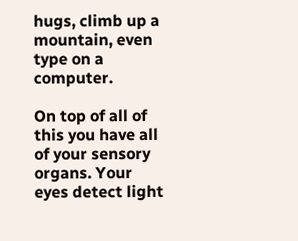hugs, climb up a mountain, even type on a computer.

On top of all of this you have all of your sensory organs. Your eyes detect light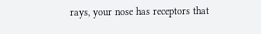rays, your nose has receptors that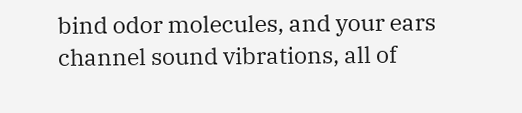bind odor molecules, and your ears channel sound vibrations, all of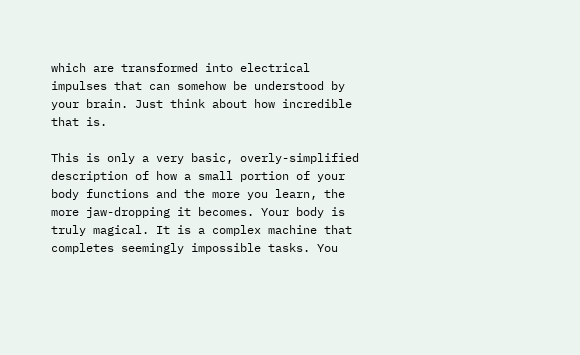which are transformed into electrical impulses that can somehow be understood by your brain. Just think about how incredible that is.

This is only a very basic, overly-simplified description of how a small portion of your body functions and the more you learn, the more jaw-dropping it becomes. Your body is truly magical. It is a complex machine that completes seemingly impossible tasks. You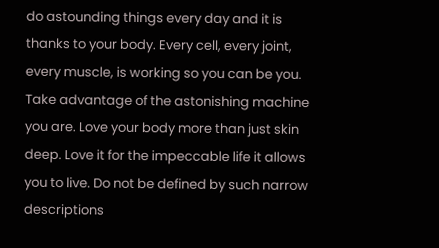do astounding things every day and it is thanks to your body. Every cell, every joint, every muscle, is working so you can be you. Take advantage of the astonishing machine you are. Love your body more than just skin deep. Love it for the impeccable life it allows you to live. Do not be defined by such narrow descriptions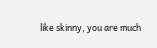like skinny, you are much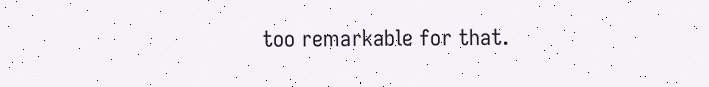too remarkable for that.